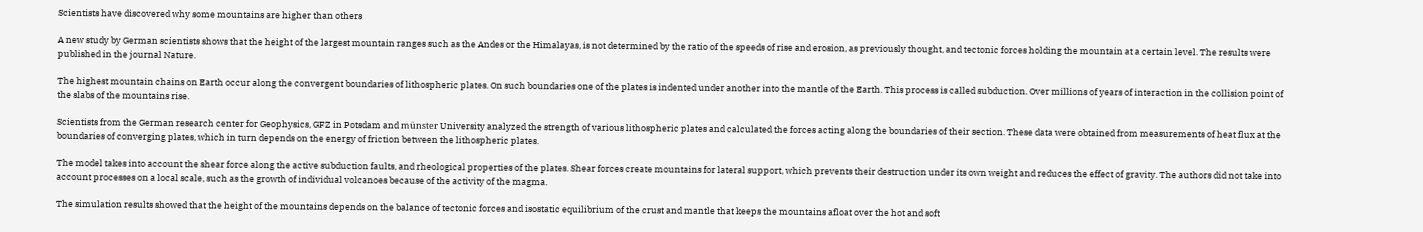Scientists have discovered why some mountains are higher than others

A new study by German scientists shows that the height of the largest mountain ranges such as the Andes or the Himalayas, is not determined by the ratio of the speeds of rise and erosion, as previously thought, and tectonic forces holding the mountain at a certain level. The results were published in the journal Nature.

The highest mountain chains on Earth occur along the convergent boundaries of lithospheric plates. On such boundaries one of the plates is indented under another into the mantle of the Earth. This process is called subduction. Over millions of years of interaction in the collision point of the slabs of the mountains rise.

Scientists from the German research center for Geophysics, GFZ in Potsdam and münster University analyzed the strength of various lithospheric plates and calculated the forces acting along the boundaries of their section. These data were obtained from measurements of heat flux at the boundaries of converging plates, which in turn depends on the energy of friction between the lithospheric plates.

The model takes into account the shear force along the active subduction faults, and rheological properties of the plates. Shear forces create mountains for lateral support, which prevents their destruction under its own weight and reduces the effect of gravity. The authors did not take into account processes on a local scale, such as the growth of individual volcanoes because of the activity of the magma.

The simulation results showed that the height of the mountains depends on the balance of tectonic forces and isostatic equilibrium of the crust and mantle that keeps the mountains afloat over the hot and soft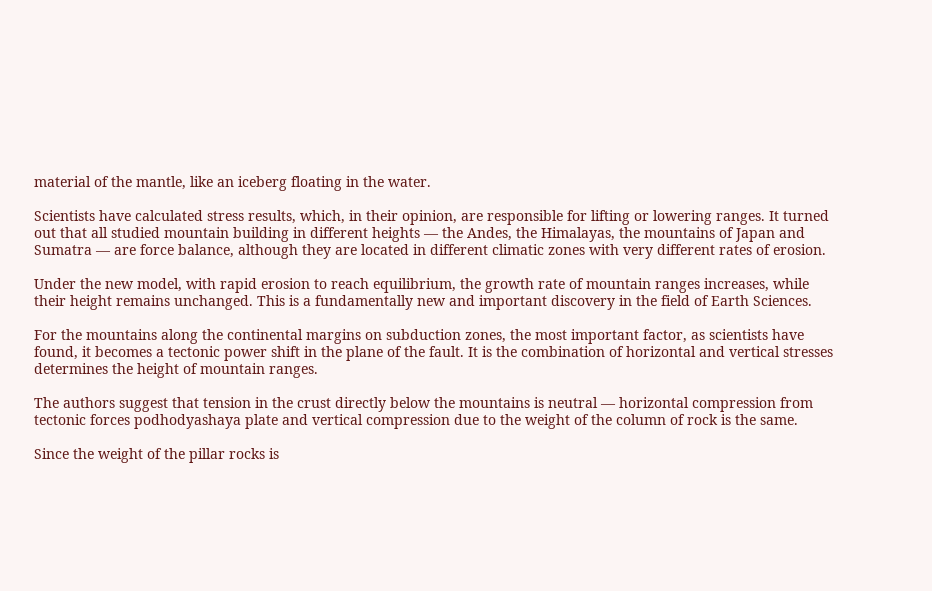material of the mantle, like an iceberg floating in the water.

Scientists have calculated stress results, which, in their opinion, are responsible for lifting or lowering ranges. It turned out that all studied mountain building in different heights — the Andes, the Himalayas, the mountains of Japan and Sumatra — are force balance, although they are located in different climatic zones with very different rates of erosion.

Under the new model, with rapid erosion to reach equilibrium, the growth rate of mountain ranges increases, while their height remains unchanged. This is a fundamentally new and important discovery in the field of Earth Sciences.

For the mountains along the continental margins on subduction zones, the most important factor, as scientists have found, it becomes a tectonic power shift in the plane of the fault. It is the combination of horizontal and vertical stresses determines the height of mountain ranges.

The authors suggest that tension in the crust directly below the mountains is neutral — horizontal compression from tectonic forces podhodyashaya plate and vertical compression due to the weight of the column of rock is the same.

Since the weight of the pillar rocks is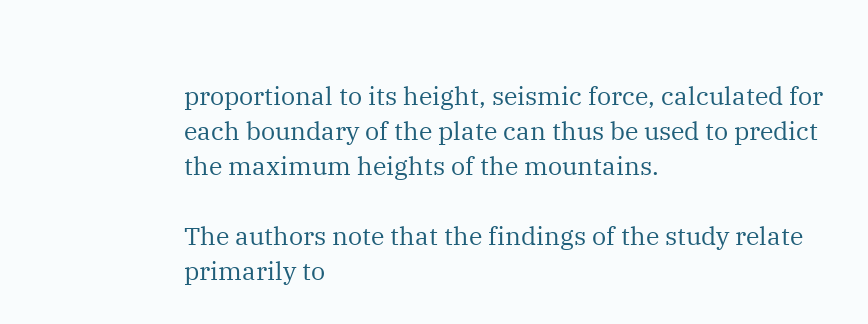proportional to its height, seismic force, calculated for each boundary of the plate can thus be used to predict the maximum heights of the mountains.

The authors note that the findings of the study relate primarily to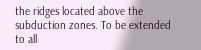the ridges located above the subduction zones. To be extended to all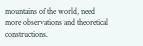mountains of the world, need more observations and theoretical constructions.